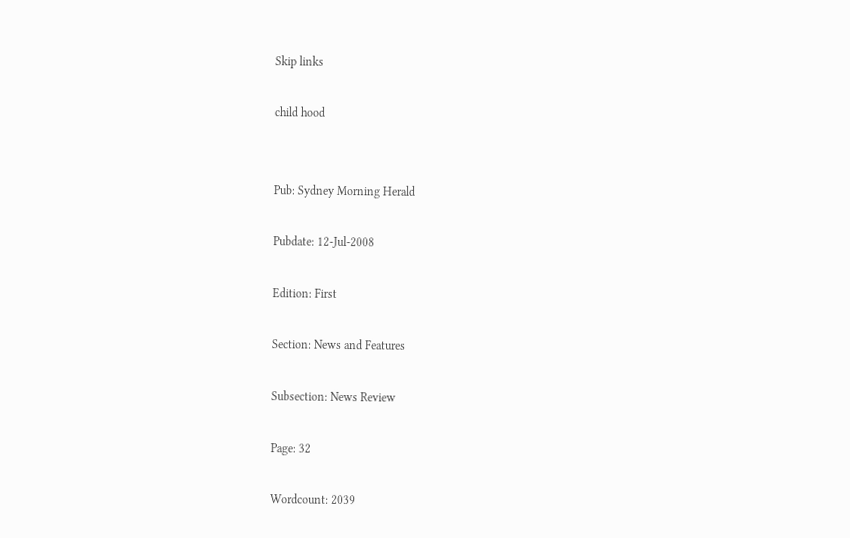Skip links

child hood


Pub: Sydney Morning Herald

Pubdate: 12-Jul-2008

Edition: First

Section: News and Features

Subsection: News Review

Page: 32

Wordcount: 2039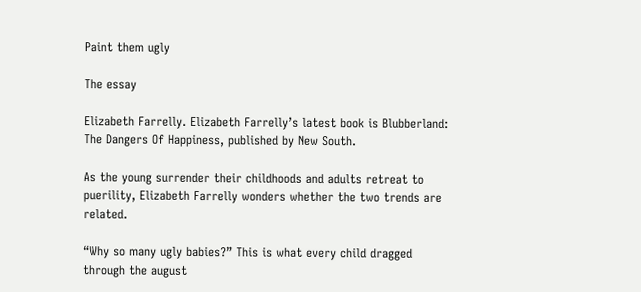Paint them ugly

The essay

Elizabeth Farrelly. Elizabeth Farrelly’s latest book is Blubberland: The Dangers Of Happiness, published by New South.

As the young surrender their childhoods and adults retreat to puerility, Elizabeth Farrelly wonders whether the two trends are related.

“Why so many ugly babies?” This is what every child dragged through the august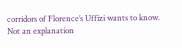corridors of Florence’s Uffizi wants to know. Not an explanation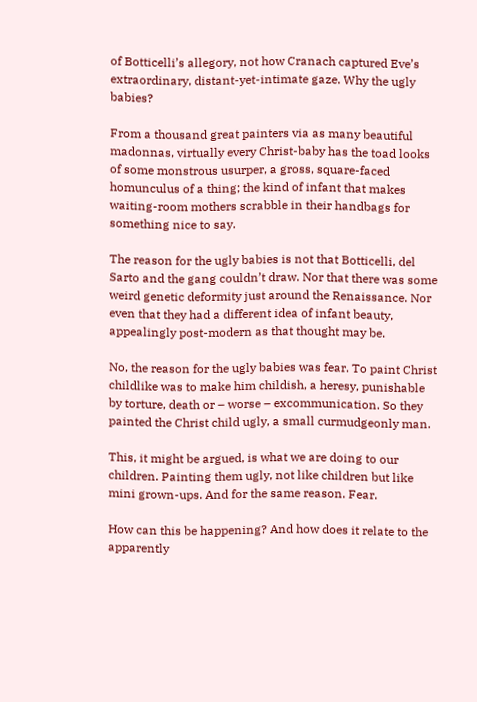of Botticelli’s allegory, not how Cranach captured Eve’s extraordinary, distant-yet-intimate gaze. Why the ugly babies?

From a thousand great painters via as many beautiful madonnas, virtually every Christ-baby has the toad looks of some monstrous usurper, a gross, square-faced homunculus of a thing; the kind of infant that makes waiting-room mothers scrabble in their handbags for something nice to say.

The reason for the ugly babies is not that Botticelli, del Sarto and the gang couldn’t draw. Nor that there was some weird genetic deformity just around the Renaissance. Nor even that they had a different idea of infant beauty, appealingly post-modern as that thought may be.

No, the reason for the ugly babies was fear. To paint Christ childlike was to make him childish, a heresy, punishable by torture, death or – worse – excommunication. So they painted the Christ child ugly, a small curmudgeonly man.

This, it might be argued, is what we are doing to our children. Painting them ugly, not like children but like mini grown-ups. And for the same reason. Fear.

How can this be happening? And how does it relate to the apparently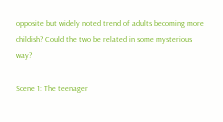opposite but widely noted trend of adults becoming more childish? Could the two be related in some mysterious way?

Scene 1: The teenager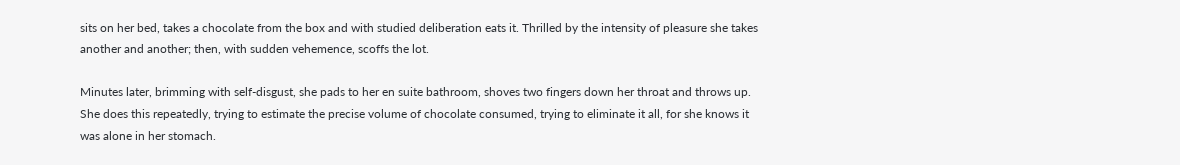sits on her bed, takes a chocolate from the box and with studied deliberation eats it. Thrilled by the intensity of pleasure she takes another and another; then, with sudden vehemence, scoffs the lot.

Minutes later, brimming with self-disgust, she pads to her en suite bathroom, shoves two fingers down her throat and throws up. She does this repeatedly, trying to estimate the precise volume of chocolate consumed, trying to eliminate it all, for she knows it was alone in her stomach.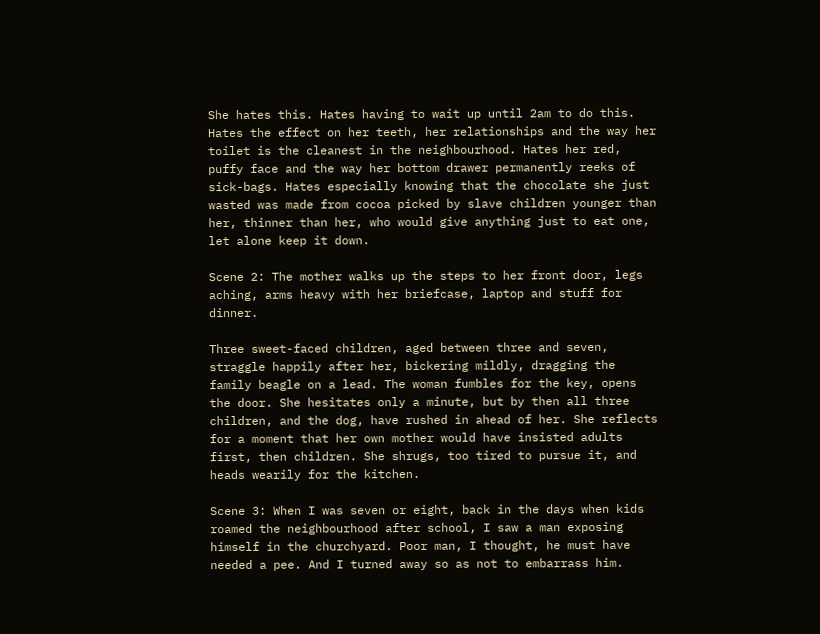She hates this. Hates having to wait up until 2am to do this. Hates the effect on her teeth, her relationships and the way her toilet is the cleanest in the neighbourhood. Hates her red, puffy face and the way her bottom drawer permanently reeks of sick-bags. Hates especially knowing that the chocolate she just wasted was made from cocoa picked by slave children younger than her, thinner than her, who would give anything just to eat one, let alone keep it down.

Scene 2: The mother walks up the steps to her front door, legs aching, arms heavy with her briefcase, laptop and stuff for dinner.

Three sweet-faced children, aged between three and seven, straggle happily after her, bickering mildly, dragging the family beagle on a lead. The woman fumbles for the key, opens the door. She hesitates only a minute, but by then all three children, and the dog, have rushed in ahead of her. She reflects for a moment that her own mother would have insisted adults first, then children. She shrugs, too tired to pursue it, and heads wearily for the kitchen.

Scene 3: When I was seven or eight, back in the days when kids roamed the neighbourhood after school, I saw a man exposing himself in the churchyard. Poor man, I thought, he must have needed a pee. And I turned away so as not to embarrass him.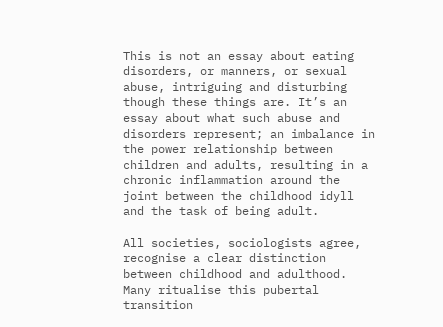This is not an essay about eating disorders, or manners, or sexual abuse, intriguing and disturbing though these things are. It’s an essay about what such abuse and disorders represent; an imbalance in the power relationship between children and adults, resulting in a chronic inflammation around the joint between the childhood idyll and the task of being adult.

All societies, sociologists agree, recognise a clear distinction between childhood and adulthood. Many ritualise this pubertal transition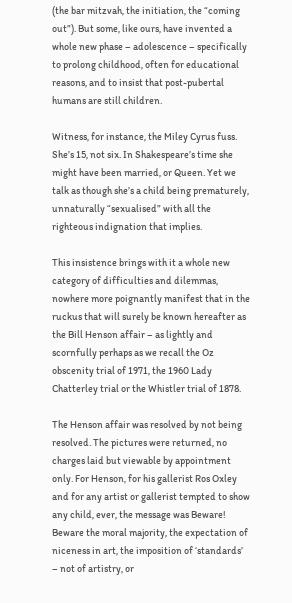(the bar mitzvah, the initiation, the “coming out”). But some, like ours, have invented a whole new phase – adolescence – specifically to prolong childhood, often for educational reasons, and to insist that post-pubertal humans are still children.

Witness, for instance, the Miley Cyrus fuss. She’s 15, not six. In Shakespeare’s time she might have been married, or Queen. Yet we talk as though she’s a child being prematurely, unnaturally “sexualised” with all the righteous indignation that implies.

This insistence brings with it a whole new category of difficulties and dilemmas, nowhere more poignantly manifest that in the ruckus that will surely be known hereafter as the Bill Henson affair – as lightly and scornfully perhaps as we recall the Oz obscenity trial of 1971, the 1960 Lady Chatterley trial or the Whistler trial of 1878.

The Henson affair was resolved by not being resolved. The pictures were returned, no charges laid but viewable by appointment only. For Henson, for his gallerist Ros Oxley and for any artist or gallerist tempted to show any child, ever, the message was Beware! Beware the moral majority, the expectation of niceness in art, the imposition of ‘standards’ – not of artistry, or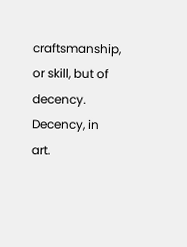craftsmanship, or skill, but of decency. Decency, in art.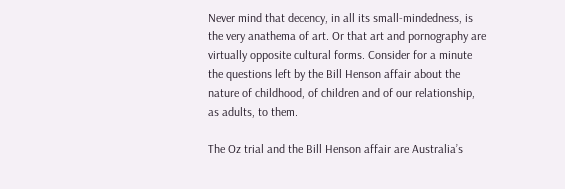Never mind that decency, in all its small-mindedness, is the very anathema of art. Or that art and pornography are virtually opposite cultural forms. Consider for a minute the questions left by the Bill Henson affair about the nature of childhood, of children and of our relationship, as adults, to them.

The Oz trial and the Bill Henson affair are Australia’s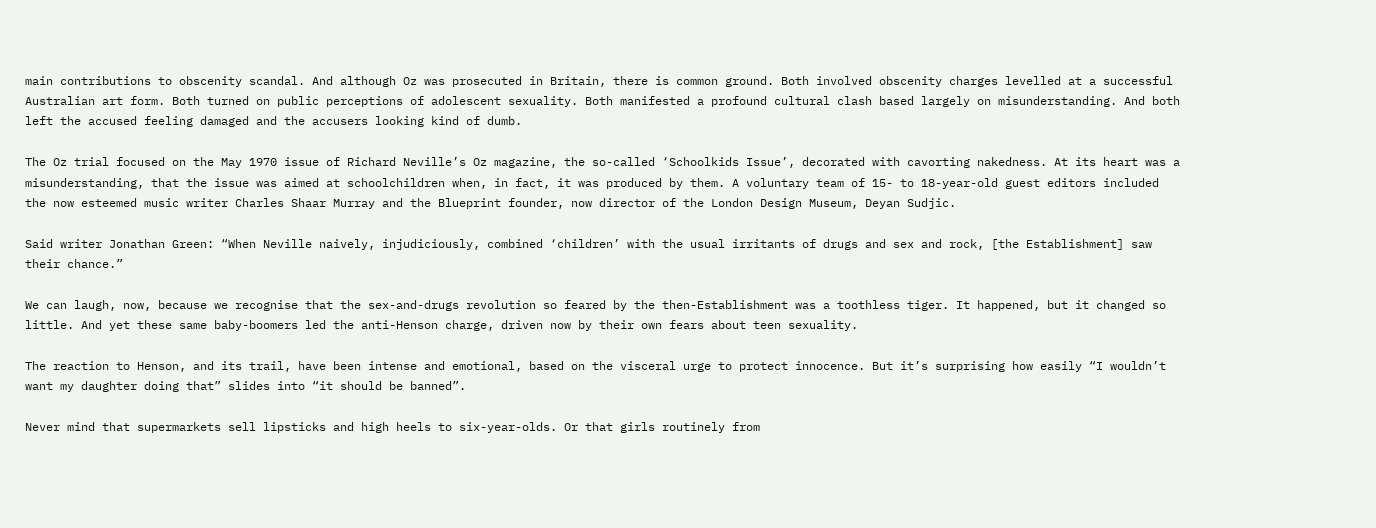main contributions to obscenity scandal. And although Oz was prosecuted in Britain, there is common ground. Both involved obscenity charges levelled at a successful Australian art form. Both turned on public perceptions of adolescent sexuality. Both manifested a profound cultural clash based largely on misunderstanding. And both left the accused feeling damaged and the accusers looking kind of dumb.

The Oz trial focused on the May 1970 issue of Richard Neville’s Oz magazine, the so-called ‘Schoolkids Issue’, decorated with cavorting nakedness. At its heart was a misunderstanding, that the issue was aimed at schoolchildren when, in fact, it was produced by them. A voluntary team of 15- to 18-year-old guest editors included the now esteemed music writer Charles Shaar Murray and the Blueprint founder, now director of the London Design Museum, Deyan Sudjic.

Said writer Jonathan Green: “When Neville naively, injudiciously, combined ‘children’ with the usual irritants of drugs and sex and rock, [the Establishment] saw their chance.”

We can laugh, now, because we recognise that the sex-and-drugs revolution so feared by the then-Establishment was a toothless tiger. It happened, but it changed so little. And yet these same baby-boomers led the anti-Henson charge, driven now by their own fears about teen sexuality.

The reaction to Henson, and its trail, have been intense and emotional, based on the visceral urge to protect innocence. But it’s surprising how easily “I wouldn’t want my daughter doing that” slides into “it should be banned”.

Never mind that supermarkets sell lipsticks and high heels to six-year-olds. Or that girls routinely from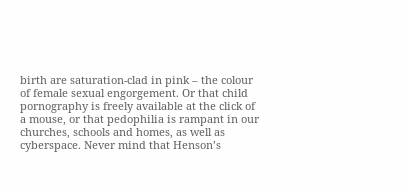birth are saturation-clad in pink – the colour of female sexual engorgement. Or that child pornography is freely available at the click of a mouse, or that pedophilia is rampant in our churches, schools and homes, as well as cyberspace. Never mind that Henson’s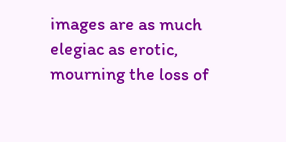images are as much elegiac as erotic, mourning the loss of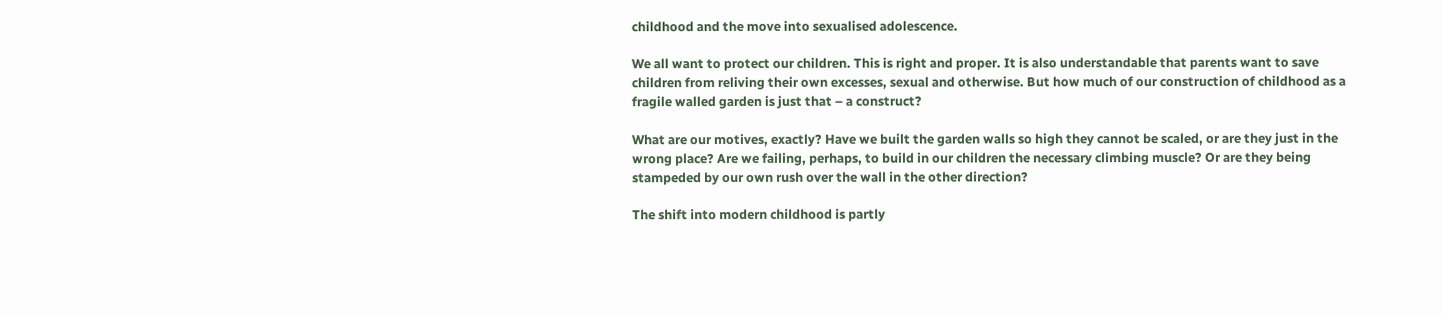childhood and the move into sexualised adolescence.

We all want to protect our children. This is right and proper. It is also understandable that parents want to save children from reliving their own excesses, sexual and otherwise. But how much of our construction of childhood as a fragile walled garden is just that – a construct?

What are our motives, exactly? Have we built the garden walls so high they cannot be scaled, or are they just in the wrong place? Are we failing, perhaps, to build in our children the necessary climbing muscle? Or are they being stampeded by our own rush over the wall in the other direction?

The shift into modern childhood is partly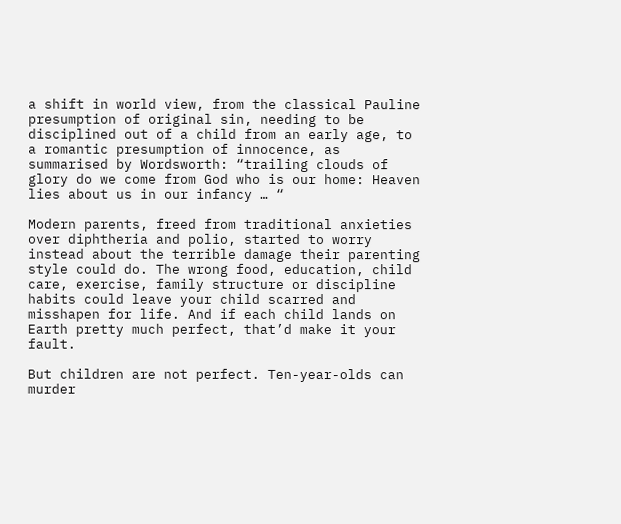a shift in world view, from the classical Pauline presumption of original sin, needing to be disciplined out of a child from an early age, to a romantic presumption of innocence, as summarised by Wordsworth: “trailing clouds of glory do we come from God who is our home: Heaven lies about us in our infancy … “

Modern parents, freed from traditional anxieties over diphtheria and polio, started to worry instead about the terrible damage their parenting style could do. The wrong food, education, child care, exercise, family structure or discipline habits could leave your child scarred and misshapen for life. And if each child lands on Earth pretty much perfect, that’d make it your fault.

But children are not perfect. Ten-year-olds can murder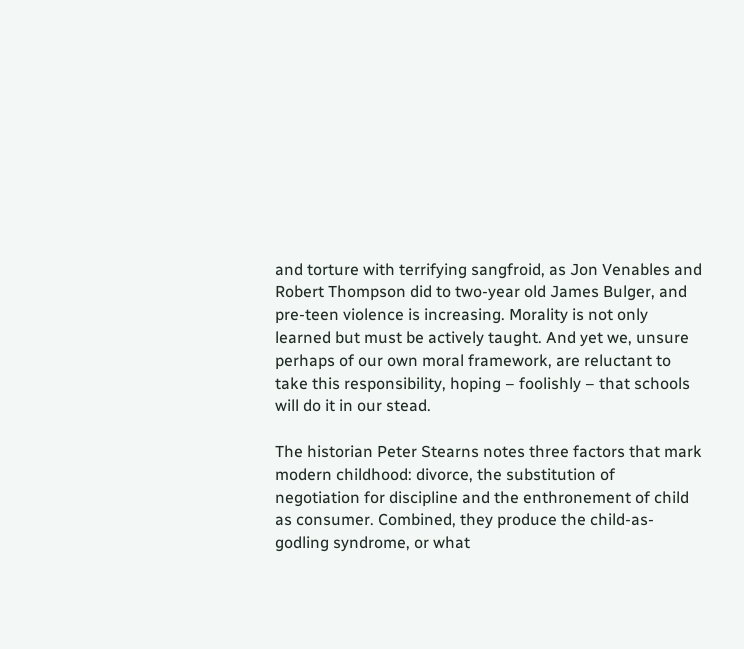and torture with terrifying sangfroid, as Jon Venables and Robert Thompson did to two-year old James Bulger, and pre-teen violence is increasing. Morality is not only learned but must be actively taught. And yet we, unsure perhaps of our own moral framework, are reluctant to take this responsibility, hoping – foolishly – that schools will do it in our stead.

The historian Peter Stearns notes three factors that mark modern childhood: divorce, the substitution of negotiation for discipline and the enthronement of child as consumer. Combined, they produce the child-as-godling syndrome, or what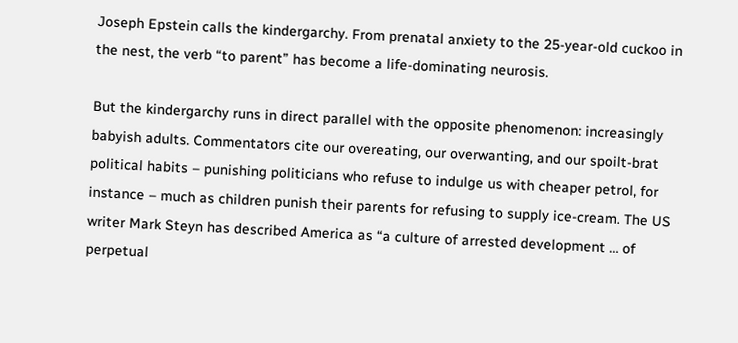Joseph Epstein calls the kindergarchy. From prenatal anxiety to the 25-year-old cuckoo in the nest, the verb “to parent” has become a life-dominating neurosis.

But the kindergarchy runs in direct parallel with the opposite phenomenon: increasingly babyish adults. Commentators cite our overeating, our overwanting, and our spoilt-brat political habits – punishing politicians who refuse to indulge us with cheaper petrol, for instance – much as children punish their parents for refusing to supply ice-cream. The US writer Mark Steyn has described America as “a culture of arrested development … of perpetual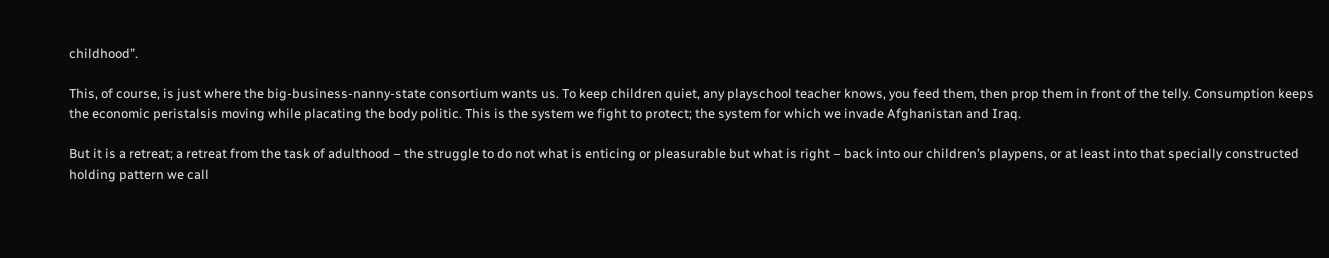childhood”.

This, of course, is just where the big-business-nanny-state consortium wants us. To keep children quiet, any playschool teacher knows, you feed them, then prop them in front of the telly. Consumption keeps the economic peristalsis moving while placating the body politic. This is the system we fight to protect; the system for which we invade Afghanistan and Iraq.

But it is a retreat; a retreat from the task of adulthood – the struggle to do not what is enticing or pleasurable but what is right – back into our children’s playpens, or at least into that specially constructed holding pattern we call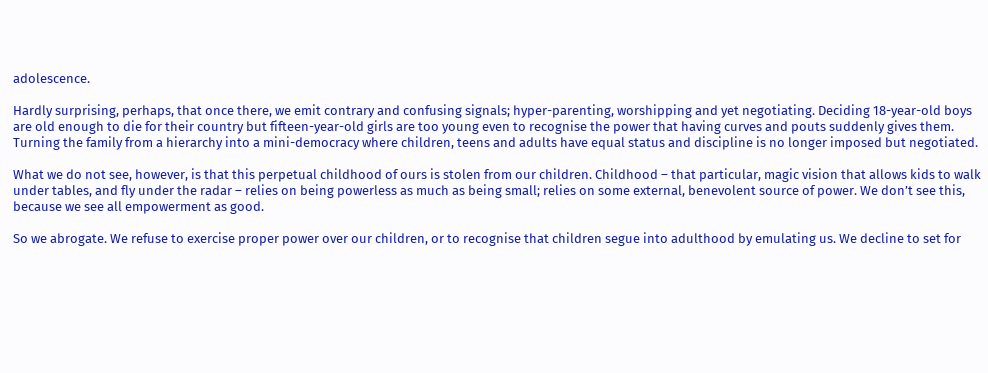adolescence.

Hardly surprising, perhaps, that once there, we emit contrary and confusing signals; hyper-parenting, worshipping and yet negotiating. Deciding 18-year-old boys are old enough to die for their country but fifteen-year-old girls are too young even to recognise the power that having curves and pouts suddenly gives them. Turning the family from a hierarchy into a mini-democracy where children, teens and adults have equal status and discipline is no longer imposed but negotiated.

What we do not see, however, is that this perpetual childhood of ours is stolen from our children. Childhood – that particular, magic vision that allows kids to walk under tables, and fly under the radar – relies on being powerless as much as being small; relies on some external, benevolent source of power. We don’t see this, because we see all empowerment as good.

So we abrogate. We refuse to exercise proper power over our children, or to recognise that children segue into adulthood by emulating us. We decline to set for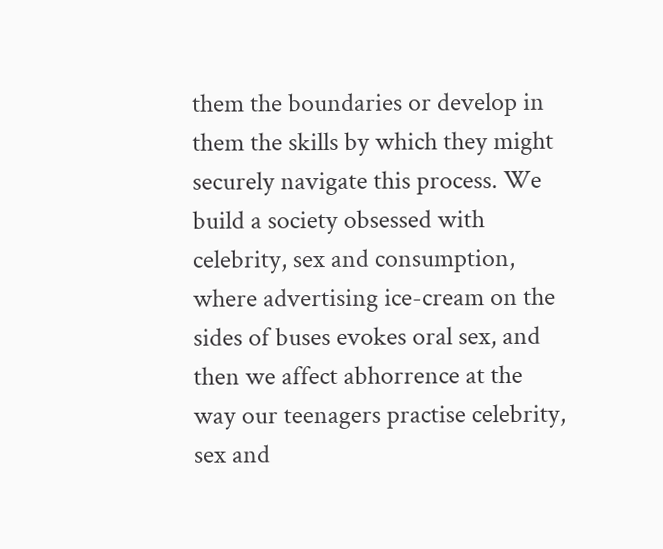them the boundaries or develop in them the skills by which they might securely navigate this process. We build a society obsessed with celebrity, sex and consumption, where advertising ice-cream on the sides of buses evokes oral sex, and then we affect abhorrence at the way our teenagers practise celebrity, sex and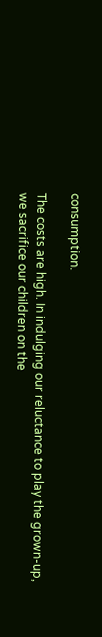consumption.

The costs are high. In indulging our reluctance to play the grown-up, we sacrifice our children on the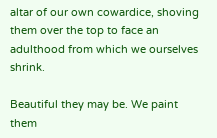altar of our own cowardice, shoving them over the top to face an adulthood from which we ourselves shrink.

Beautiful they may be. We paint them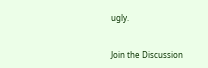ugly.


Join the Discussion